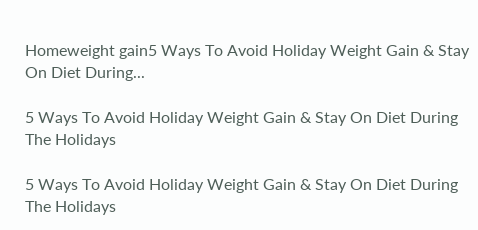Homeweight gain5 Ways To Avoid Holiday Weight Gain & Stay On Diet During...

5 Ways To Avoid Holiday Weight Gain & Stay On Diet During The Holidays

5 Ways To Avoid Holiday Weight Gain & Stay On Diet During The Holidays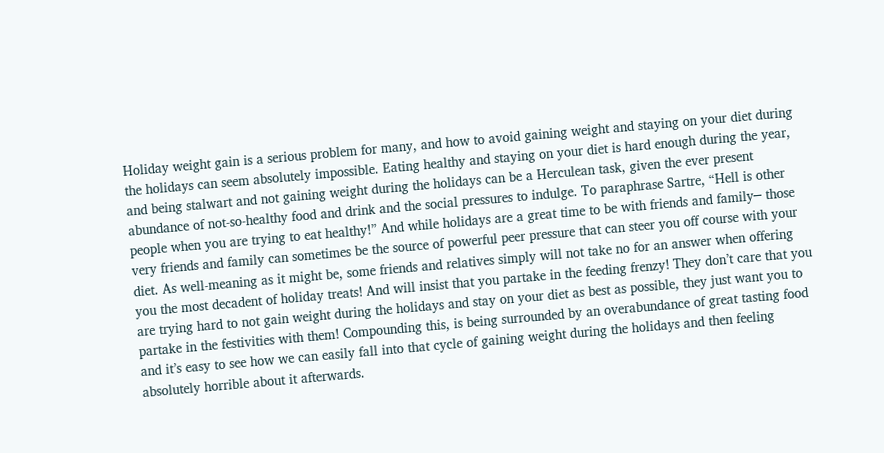Holiday weight gain is a serious problem for many, and how to avoid gaining weight and staying on your diet during the holidays can seem absolutely impossible. Eating healthy and staying on your diet is hard enough during the year, and being stalwart and not gaining weight during the holidays can be a Herculean task, given the ever present abundance of not-so-healthy food and drink and the social pressures to indulge. To paraphrase Sartre, “Hell is other people when you are trying to eat healthy!” And while holidays are a great time to be with friends and family─ those very friends and family can sometimes be the source of powerful peer pressure that can steer you off course with your diet. As well-meaning as it might be, some friends and relatives simply will not take no for an answer when offering you the most decadent of holiday treats! And will insist that you partake in the feeding frenzy! They don’t care that you are trying hard to not gain weight during the holidays and stay on your diet as best as possible, they just want you to partake in the festivities with them! Compounding this, is being surrounded by an overabundance of great tasting food and it’s easy to see how we can easily fall into that cycle of gaining weight during the holidays and then feeling absolutely horrible about it afterwards.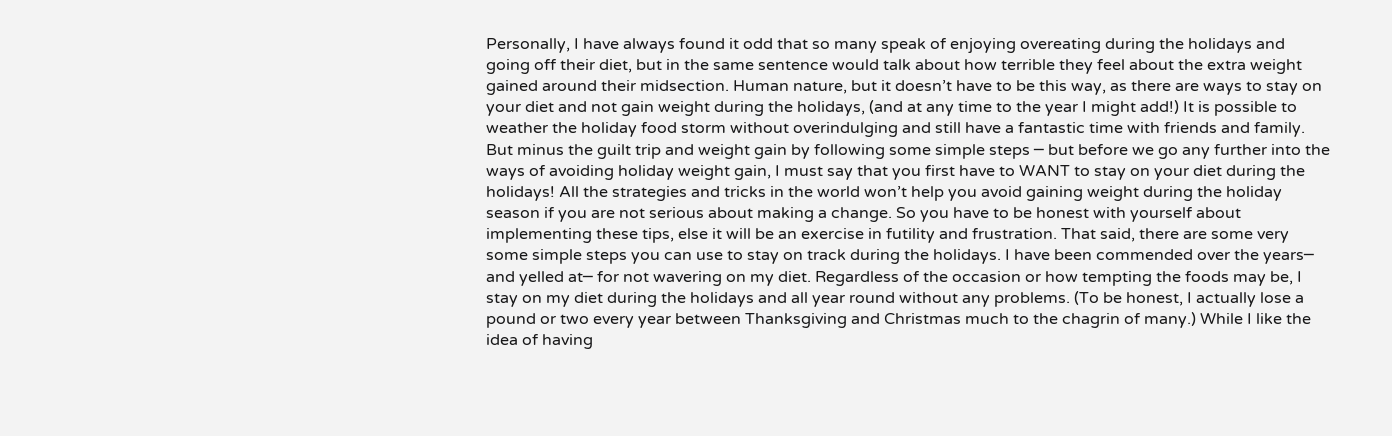Personally, I have always found it odd that so many speak of enjoying overeating during the holidays and going off their diet, but in the same sentence would talk about how terrible they feel about the extra weight gained around their midsection. Human nature, but it doesn’t have to be this way, as there are ways to stay on your diet and not gain weight during the holidays, (and at any time to the year I might add!) It is possible to weather the holiday food storm without overindulging and still have a fantastic time with friends and family. But minus the guilt trip and weight gain by following some simple steps ─ but before we go any further into the ways of avoiding holiday weight gain, I must say that you first have to WANT to stay on your diet during the holidays! All the strategies and tricks in the world won’t help you avoid gaining weight during the holiday season if you are not serious about making a change. So you have to be honest with yourself about implementing these tips, else it will be an exercise in futility and frustration. That said, there are some very some simple steps you can use to stay on track during the holidays. I have been commended over the years─ and yelled at─ for not wavering on my diet. Regardless of the occasion or how tempting the foods may be, I stay on my diet during the holidays and all year round without any problems. (To be honest, I actually lose a pound or two every year between Thanksgiving and Christmas much to the chagrin of many.) While I like the idea of having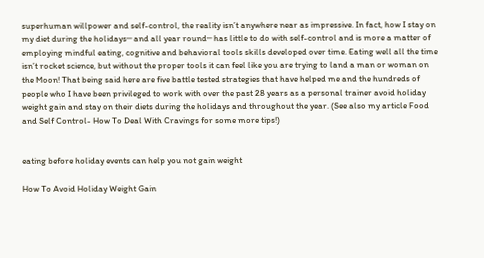superhuman willpower and self-control, the reality isn’t anywhere near as impressive. In fact, how I stay on my diet during the holidays─ and all year round─ has little to do with self-control and is more a matter of employing mindful eating, cognitive and behavioral tools skills developed over time. Eating well all the time isn’t rocket science, but without the proper tools it can feel like you are trying to land a man or woman on the Moon! That being said here are five battle tested strategies that have helped me and the hundreds of people who I have been privileged to work with over the past 28 years as a personal trainer avoid holiday weight gain and stay on their diets during the holidays and throughout the year. (See also my article Food and Self Control- How To Deal With Cravings for some more tips!)


eating before holiday events can help you not gain weight

How To Avoid Holiday Weight Gain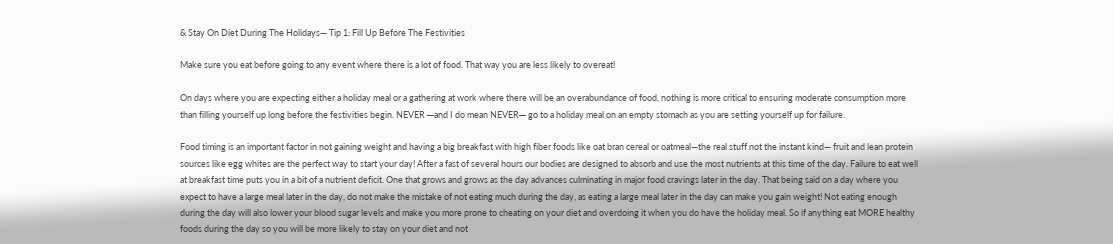& Stay On Diet During The Holidays— Tip 1: Fill Up Before The Festivities

Make sure you eat before going to any event where there is a lot of food. That way you are less likely to overeat!

On days where you are expecting either a holiday meal or a gathering at work where there will be an overabundance of food, nothing is more critical to ensuring moderate consumption more than filling yourself up long before the festivities begin. NEVER ─and I do mean NEVER─ go to a holiday meal on an empty stomach as you are setting yourself up for failure.

Food timing is an important factor in not gaining weight and having a big breakfast with high fiber foods like oat bran cereal or oatmeal—the real stuff not the instant kind— fruit and lean protein sources like egg whites are the perfect way to start your day! After a fast of several hours our bodies are designed to absorb and use the most nutrients at this time of the day. Failure to eat well at breakfast time puts you in a bit of a nutrient deficit. One that grows and grows as the day advances culminating in major food cravings later in the day. That being said on a day where you expect to have a large meal later in the day, do not make the mistake of not eating much during the day, as eating a large meal later in the day can make you gain weight! Not eating enough during the day will also lower your blood sugar levels and make you more prone to cheating on your diet and overdoing it when you do have the holiday meal. So if anything eat MORE healthy foods during the day so you will be more likely to stay on your diet and not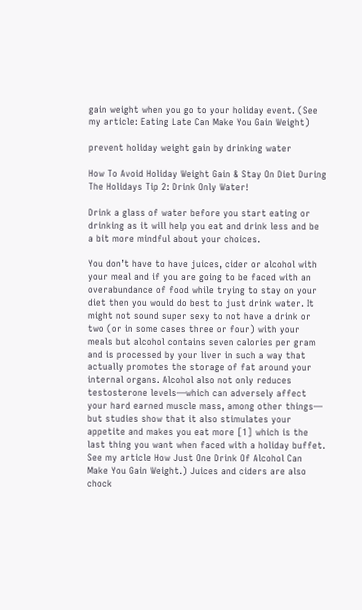gain weight when you go to your holiday event. (See my article: Eating Late Can Make You Gain Weight)

prevent holiday weight gain by drinking water

How To Avoid Holiday Weight Gain & Stay On Diet During The Holidays Tip 2: Drink Only Water!

Drink a glass of water before you start eating or drinking as it will help you eat and drink less and be a bit more mindful about your choices.

You don’t have to have juices, cider or alcohol with your meal and if you are going to be faced with an overabundance of food while trying to stay on your diet then you would do best to just drink water. It might not sound super sexy to not have a drink or two (or in some cases three or four) with your meals but alcohol contains seven calories per gram and is processed by your liver in such a way that actually promotes the storage of fat around your internal organs. Alcohol also not only reduces testosterone levels—which can adversely affect your hard earned muscle mass, among other things— but studies show that it also stimulates your appetite and makes you eat more [1] which is the last thing you want when faced with a holiday buffet. See my article How Just One Drink Of Alcohol Can Make You Gain Weight.) Juices and ciders are also chock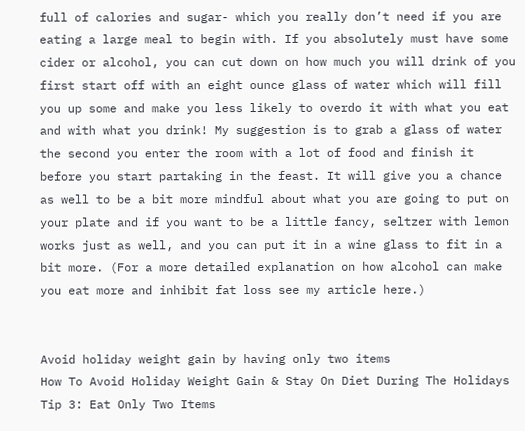full of calories and sugar- which you really don’t need if you are eating a large meal to begin with. If you absolutely must have some cider or alcohol, you can cut down on how much you will drink of you first start off with an eight ounce glass of water which will fill you up some and make you less likely to overdo it with what you eat and with what you drink! My suggestion is to grab a glass of water the second you enter the room with a lot of food and finish it before you start partaking in the feast. It will give you a chance as well to be a bit more mindful about what you are going to put on your plate and if you want to be a little fancy, seltzer with lemon works just as well, and you can put it in a wine glass to fit in a bit more. (For a more detailed explanation on how alcohol can make you eat more and inhibit fat loss see my article here.)


Avoid holiday weight gain by having only two items
How To Avoid Holiday Weight Gain & Stay On Diet During The Holidays Tip 3: Eat Only Two Items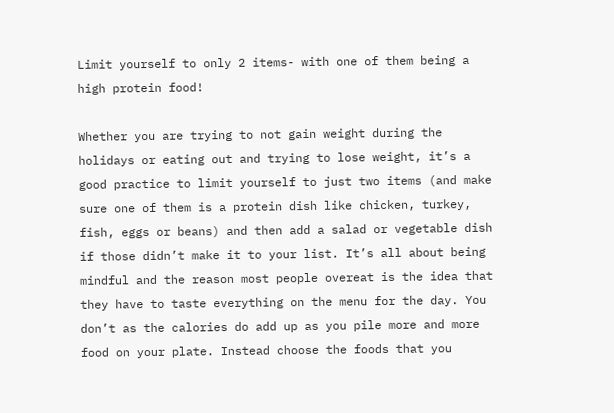Limit yourself to only 2 items- with one of them being a high protein food!

Whether you are trying to not gain weight during the holidays or eating out and trying to lose weight, it’s a good practice to limit yourself to just two items (and make sure one of them is a protein dish like chicken, turkey, fish, eggs or beans) and then add a salad or vegetable dish if those didn’t make it to your list. It’s all about being mindful and the reason most people overeat is the idea that they have to taste everything on the menu for the day. You don’t as the calories do add up as you pile more and more food on your plate. Instead choose the foods that you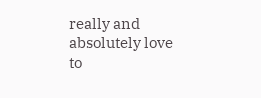really and absolutely love to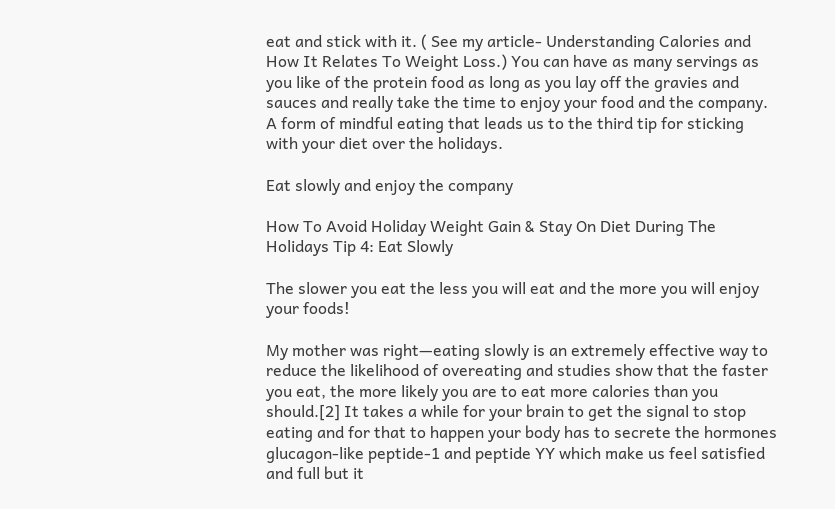eat and stick with it. ( See my article- Understanding Calories and How It Relates To Weight Loss.) You can have as many servings as you like of the protein food as long as you lay off the gravies and sauces and really take the time to enjoy your food and the company. A form of mindful eating that leads us to the third tip for sticking with your diet over the holidays.

Eat slowly and enjoy the company

How To Avoid Holiday Weight Gain & Stay On Diet During The Holidays Tip 4: Eat Slowly

The slower you eat the less you will eat and the more you will enjoy your foods!

My mother was right—eating slowly is an extremely effective way to reduce the likelihood of overeating and studies show that the faster you eat, the more likely you are to eat more calories than you should.[2] It takes a while for your brain to get the signal to stop eating and for that to happen your body has to secrete the hormones glucagon-like peptide-1 and peptide YY which make us feel satisfied and full but it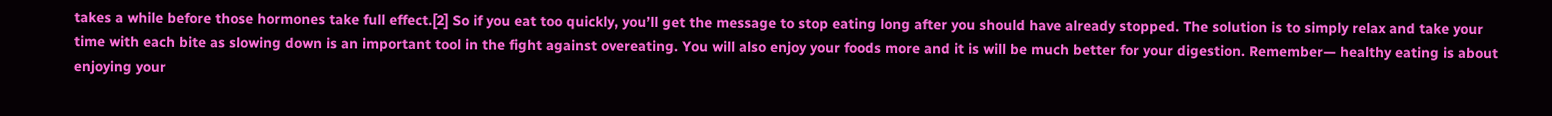takes a while before those hormones take full effect.[2] So if you eat too quickly, you’ll get the message to stop eating long after you should have already stopped. The solution is to simply relax and take your time with each bite as slowing down is an important tool in the fight against overeating. You will also enjoy your foods more and it is will be much better for your digestion. Remember— healthy eating is about enjoying your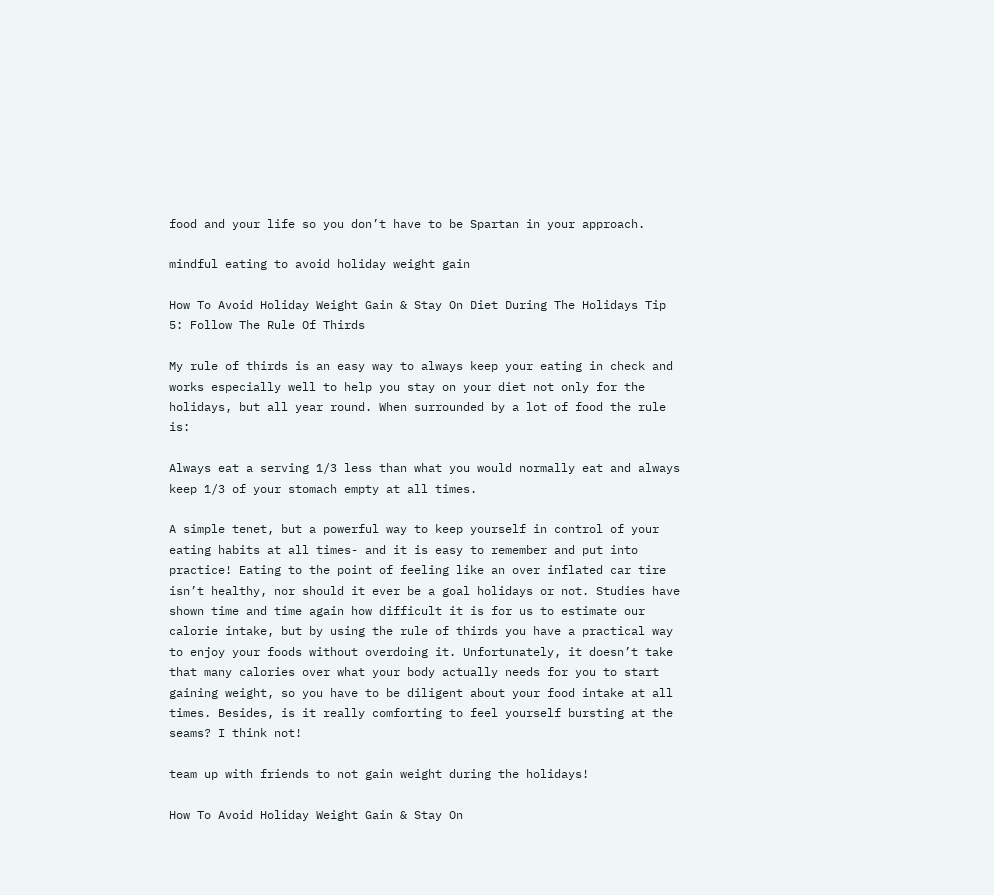food and your life so you don’t have to be Spartan in your approach.

mindful eating to avoid holiday weight gain

How To Avoid Holiday Weight Gain & Stay On Diet During The Holidays Tip 5: Follow The Rule Of Thirds

My rule of thirds is an easy way to always keep your eating in check and works especially well to help you stay on your diet not only for the holidays, but all year round. When surrounded by a lot of food the rule is:

Always eat a serving 1/3 less than what you would normally eat and always keep 1/3 of your stomach empty at all times.

A simple tenet, but a powerful way to keep yourself in control of your eating habits at all times- and it is easy to remember and put into practice! Eating to the point of feeling like an over inflated car tire isn’t healthy, nor should it ever be a goal holidays or not. Studies have shown time and time again how difficult it is for us to estimate our calorie intake, but by using the rule of thirds you have a practical way to enjoy your foods without overdoing it. Unfortunately, it doesn’t take that many calories over what your body actually needs for you to start gaining weight, so you have to be diligent about your food intake at all times. Besides, is it really comforting to feel yourself bursting at the seams? I think not!

team up with friends to not gain weight during the holidays!

How To Avoid Holiday Weight Gain & Stay On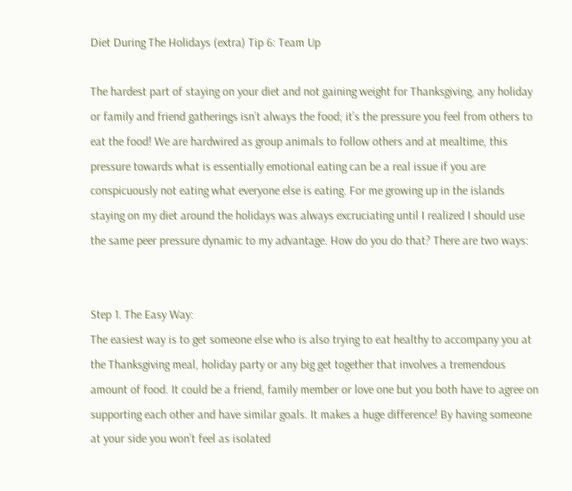Diet During The Holidays (extra) Tip 6: Team Up

The hardest part of staying on your diet and not gaining weight for Thanksgiving, any holiday or family and friend gatherings isn’t always the food; it’s the pressure you feel from others to eat the food! We are hardwired as group animals to follow others and at mealtime, this pressure towards what is essentially emotional eating can be a real issue if you are conspicuously not eating what everyone else is eating. For me growing up in the islands staying on my diet around the holidays was always excruciating until I realized I should use the same peer pressure dynamic to my advantage. How do you do that? There are two ways:


Step 1. The Easy Way:
The easiest way is to get someone else who is also trying to eat healthy to accompany you at the Thanksgiving meal, holiday party or any big get together that involves a tremendous amount of food. It could be a friend, family member or love one but you both have to agree on supporting each other and have similar goals. It makes a huge difference! By having someone at your side you won’t feel as isolated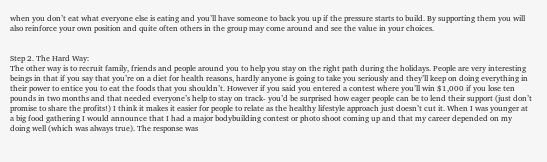when you don’t eat what everyone else is eating and you’ll have someone to back you up if the pressure starts to build. By supporting them you will also reinforce your own position and quite often others in the group may come around and see the value in your choices.


Step 2. The Hard Way:
The other way is to recruit family, friends and people around you to help you stay on the right path during the holidays. People are very interesting beings in that if you say that you’re on a diet for health reasons, hardly anyone is going to take you seriously and they’ll keep on doing everything in their power to entice you to eat the foods that you shouldn’t. However if you said you entered a contest where you’ll win $1,000 if you lose ten pounds in two months and that needed everyone’s help to stay on track- you’d be surprised how eager people can be to lend their support (just don’t promise to share the profits!) I think it makes it easier for people to relate as the healthy lifestyle approach just doesn’t cut it. When I was younger at a big food gathering I would announce that I had a major bodybuilding contest or photo shoot coming up and that my career depended on my doing well (which was always true). The response was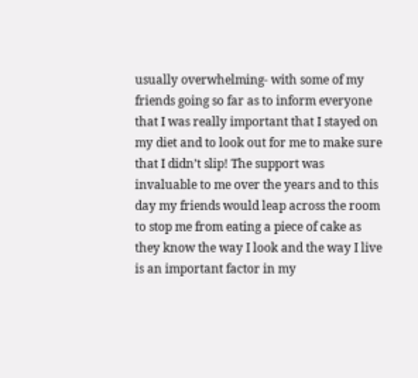usually overwhelming- with some of my friends going so far as to inform everyone that I was really important that I stayed on my diet and to look out for me to make sure that I didn’t slip! The support was invaluable to me over the years and to this day my friends would leap across the room to stop me from eating a piece of cake as they know the way I look and the way I live is an important factor in my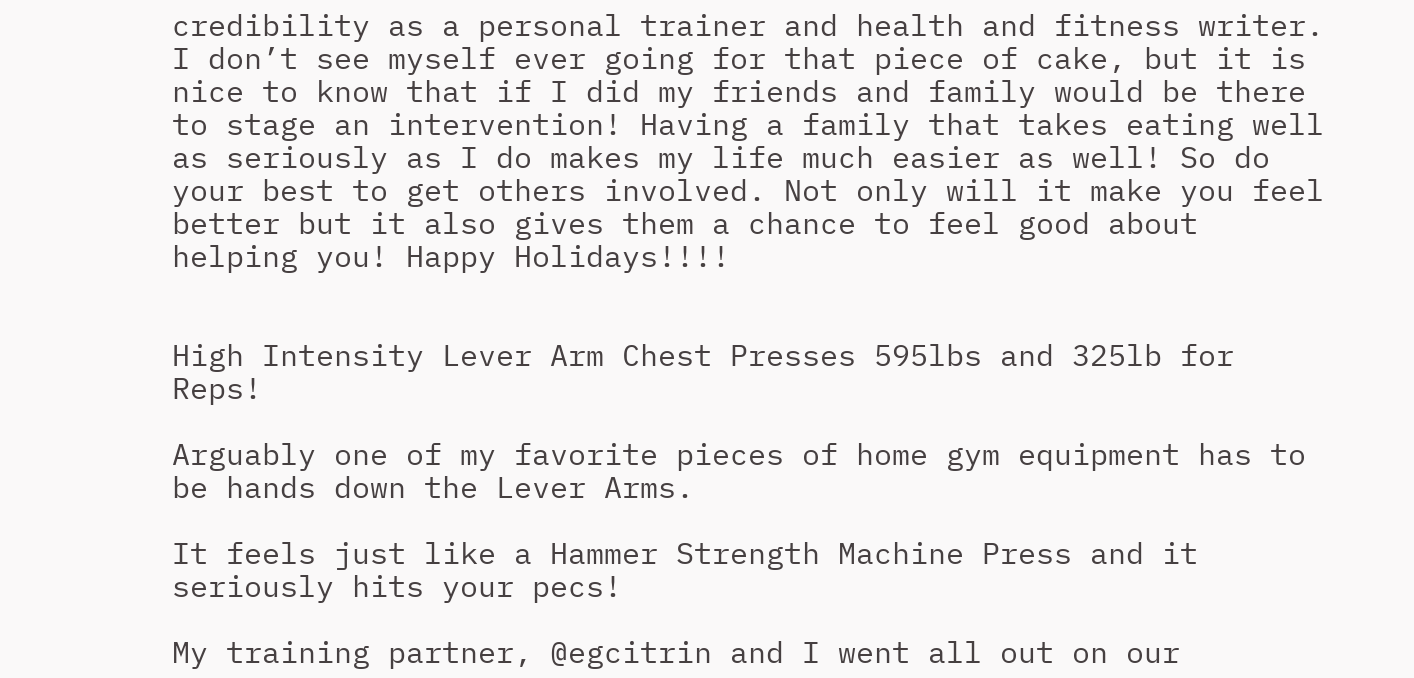credibility as a personal trainer and health and fitness writer. I don’t see myself ever going for that piece of cake, but it is nice to know that if I did my friends and family would be there to stage an intervention! Having a family that takes eating well as seriously as I do makes my life much easier as well! So do your best to get others involved. Not only will it make you feel better but it also gives them a chance to feel good about helping you! Happy Holidays!!!!


High Intensity Lever Arm Chest Presses 595lbs and 325lb for Reps!

Arguably one of my favorite pieces of home gym equipment has to be hands down the Lever Arms.

It feels just like a Hammer Strength Machine Press and it seriously hits your pecs!

My training partner, @egcitrin and I went all out on our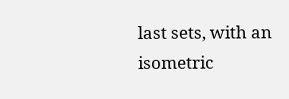last sets, with an isometric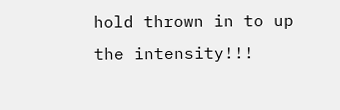hold thrown in to up the intensity!!!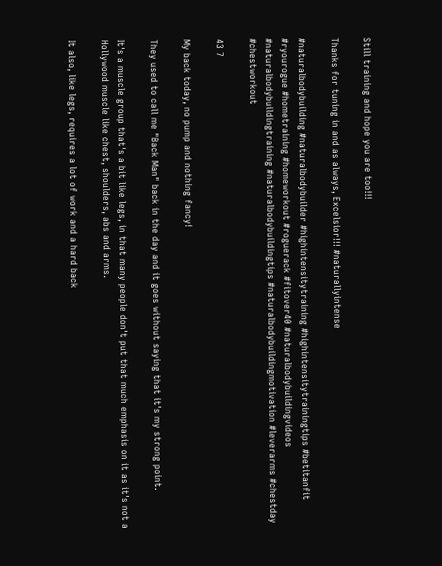Still training and hope you are too!!!

Thanks for tuning in and as always, Excelsior!!! #naturallyintense

#naturalbodybuilding #naturalbodybuilder #highintensitytraining #highintensitytrainingtips #betitanfit #ryourogue #hometraining #homeworkout #roguerack #fitover40 #naturalbodybuildingvideos #naturalbodybuildingtraining #naturalbodybuildingtips #naturalbodybuildingmotivation #leverarms #chestday #chestworkout

43 7

My back today, no pump and nothing fancy!

They used to call me "Back Man" back in the day and it goes without saying that it's my strong point.

It's a muscle group that's a bit like legs, in that many people don't put that much emphasis on it as it's not a Hollywood muscle like chest, shoulders, abs and arms.

It also, like legs, requires a lot of work and a hard back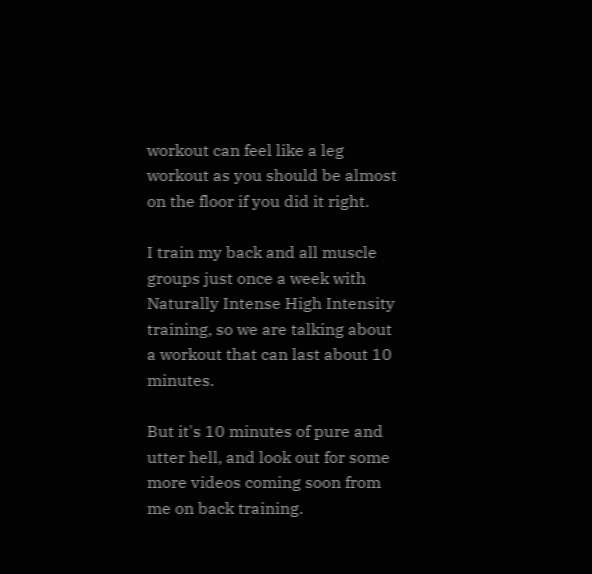workout can feel like a leg workout as you should be almost on the floor if you did it right.

I train my back and all muscle groups just once a week with Naturally Intense High Intensity training, so we are talking about a workout that can last about 10 minutes.

But it's 10 minutes of pure and utter hell, and look out for some more videos coming soon from me on back training.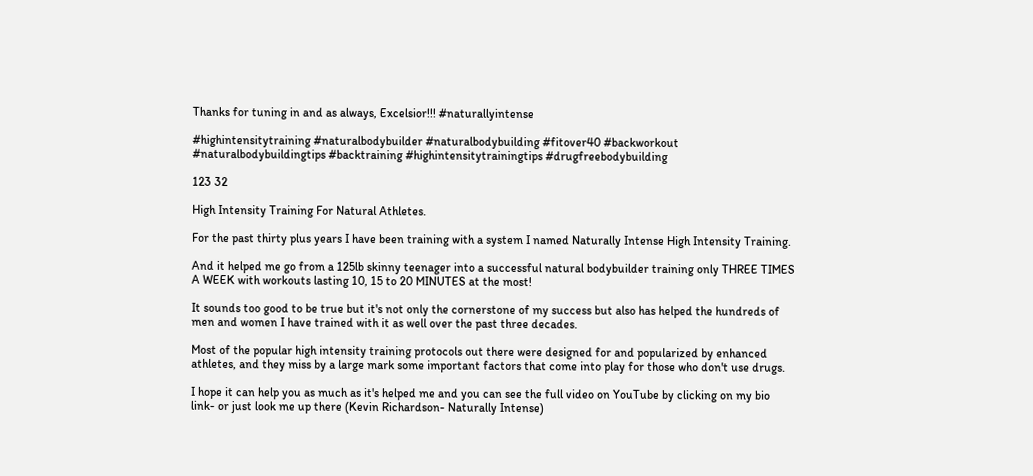Thanks for tuning in and as always, Excelsior!!! #naturallyintense

#highintensitytraining #naturalbodybuilder #naturalbodybuilding #fitover40 #backworkout #naturalbodybuildingtips #backtraining #highintensitytrainingtips #drugfreebodybuilding

123 32

High Intensity Training For Natural Athletes.

For the past thirty plus years I have been training with a system I named Naturally Intense High Intensity Training.

And it helped me go from a 125lb skinny teenager into a successful natural bodybuilder training only THREE TIMES A WEEK with workouts lasting 10, 15 to 20 MINUTES at the most!

It sounds too good to be true but it's not only the cornerstone of my success but also has helped the hundreds of men and women I have trained with it as well over the past three decades.

Most of the popular high intensity training protocols out there were designed for and popularized by enhanced athletes, and they miss by a large mark some important factors that come into play for those who don't use drugs.

I hope it can help you as much as it's helped me and you can see the full video on YouTube by clicking on my bio link- or just look me up there (Kevin Richardson- Naturally Intense)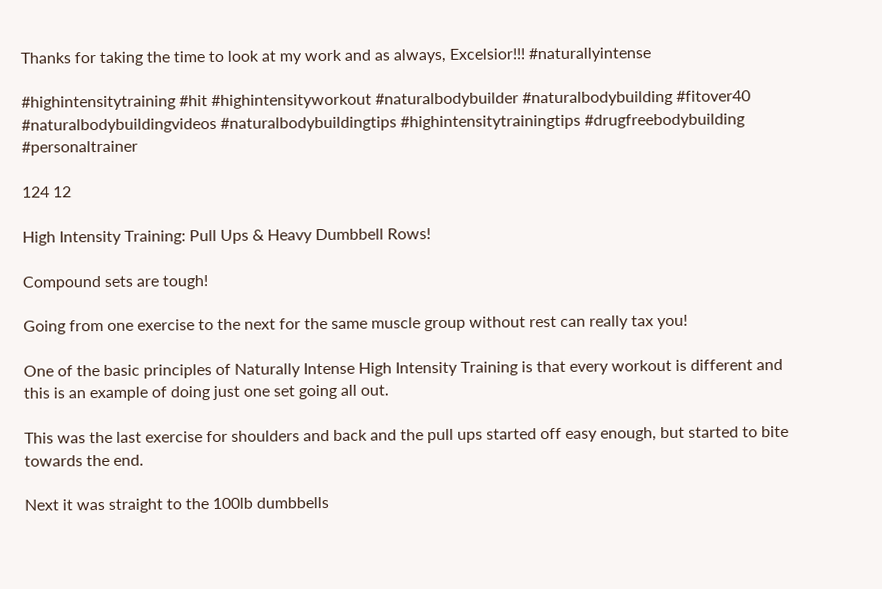Thanks for taking the time to look at my work and as always, Excelsior!!! #naturallyintense

#highintensitytraining #hit #highintensityworkout #naturalbodybuilder #naturalbodybuilding #fitover40 #naturalbodybuildingvideos #naturalbodybuildingtips #highintensitytrainingtips #drugfreebodybuilding #personaltrainer

124 12

High Intensity Training: Pull Ups & Heavy Dumbbell Rows!

Compound sets are tough!

Going from one exercise to the next for the same muscle group without rest can really tax you!

One of the basic principles of Naturally Intense High Intensity Training is that every workout is different and this is an example of doing just one set going all out.

This was the last exercise for shoulders and back and the pull ups started off easy enough, but started to bite towards the end.

Next it was straight to the 100lb dumbbells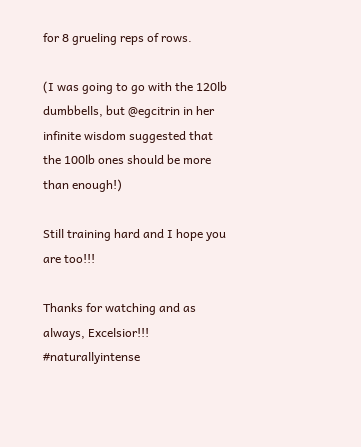for 8 grueling reps of rows.

(I was going to go with the 120lb dumbbells, but @egcitrin in her infinite wisdom suggested that the 100lb ones should be more than enough!)

Still training hard and I hope you are too!!!

Thanks for watching and as always, Excelsior!!! #naturallyintense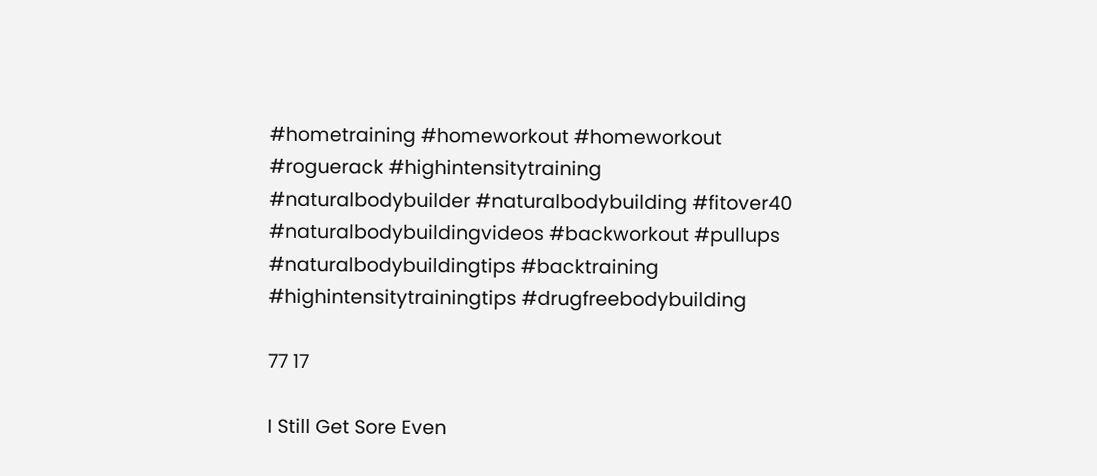#hometraining #homeworkout #homeworkout #roguerack #highintensitytraining #naturalbodybuilder #naturalbodybuilding #fitover40 #naturalbodybuildingvideos #backworkout #pullups #naturalbodybuildingtips #backtraining #highintensitytrainingtips #drugfreebodybuilding

77 17

I Still Get Sore Even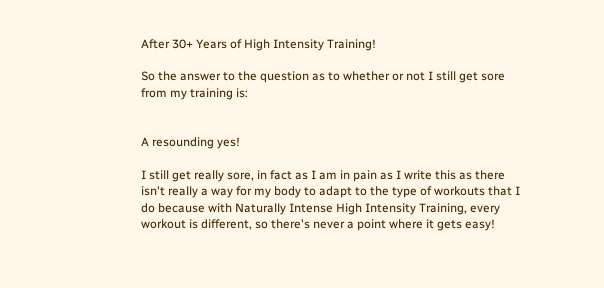After 30+ Years of High Intensity Training!

So the answer to the question as to whether or not I still get sore from my training is:


A resounding yes!

I still get really sore, in fact as I am in pain as I write this as there isn't really a way for my body to adapt to the type of workouts that I do because with Naturally Intense High Intensity Training, every workout is different, so there's never a point where it gets easy!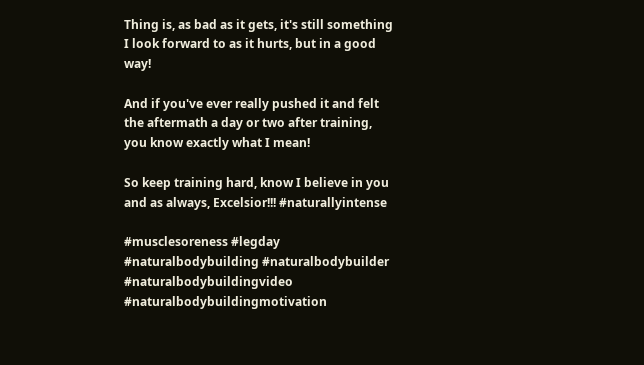Thing is, as bad as it gets, it's still something I look forward to as it hurts, but in a good way!

And if you've ever really pushed it and felt the aftermath a day or two after training, you know exactly what I mean!

So keep training hard, know I believe in you and as always, Excelsior!!! #naturallyintense

#musclesoreness #legday #naturalbodybuilding #naturalbodybuilder #naturalbodybuildingvideo #naturalbodybuildingmotivation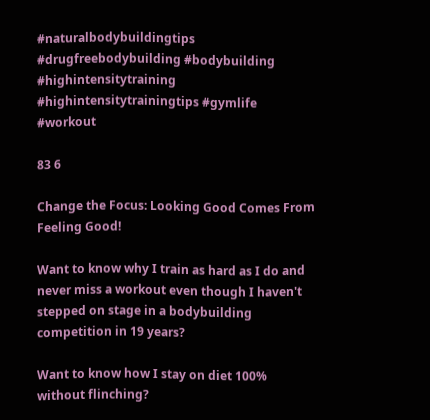#naturalbodybuildingtips #drugfreebodybuilding #bodybuilding #highintensitytraining #highintensitytrainingtips #gymlife #workout

83 6

Change the Focus: Looking Good Comes From Feeling Good!

Want to know why I train as hard as I do and never miss a workout even though I haven't stepped on stage in a bodybuilding competition in 19 years?

Want to know how I stay on diet 100% without flinching?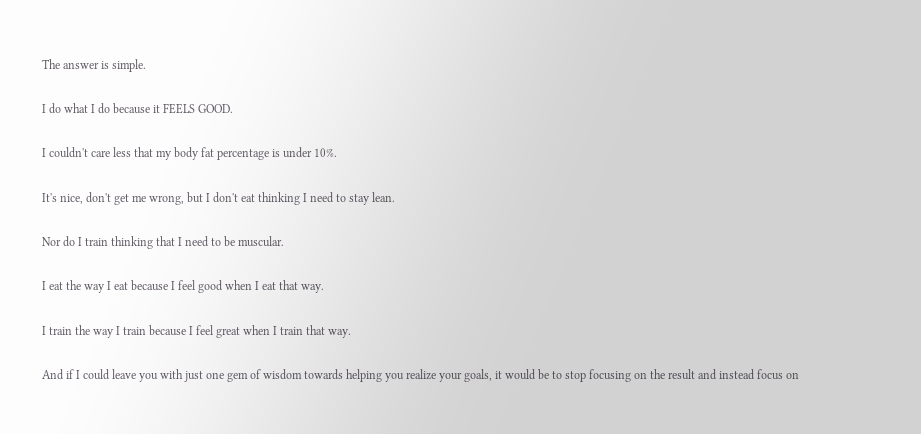The answer is simple.

I do what I do because it FEELS GOOD.

I couldn't care less that my body fat percentage is under 10%.

It's nice, don't get me wrong, but I don't eat thinking I need to stay lean.

Nor do I train thinking that I need to be muscular.

I eat the way I eat because I feel good when I eat that way.

I train the way I train because I feel great when I train that way.

And if I could leave you with just one gem of wisdom towards helping you realize your goals, it would be to stop focusing on the result and instead focus on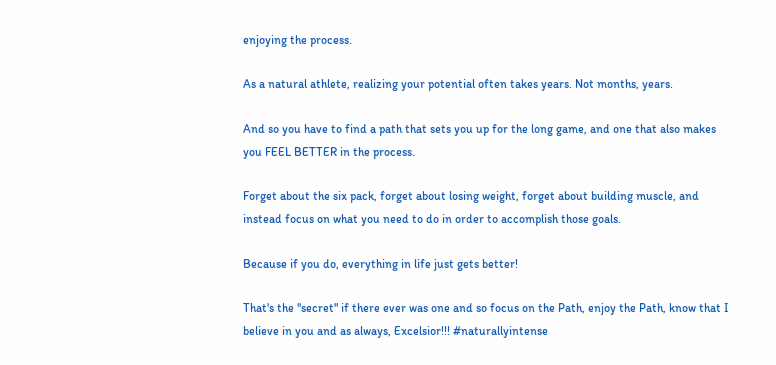enjoying the process.

As a natural athlete, realizing your potential often takes years. Not months, years.

And so you have to find a path that sets you up for the long game, and one that also makes you FEEL BETTER in the process.

Forget about the six pack, forget about losing weight, forget about building muscle, and instead focus on what you need to do in order to accomplish those goals.

Because if you do, everything in life just gets better!

That's the "secret" if there ever was one and so focus on the Path, enjoy the Path, know that I believe in you and as always, Excelsior!!! #naturallyintense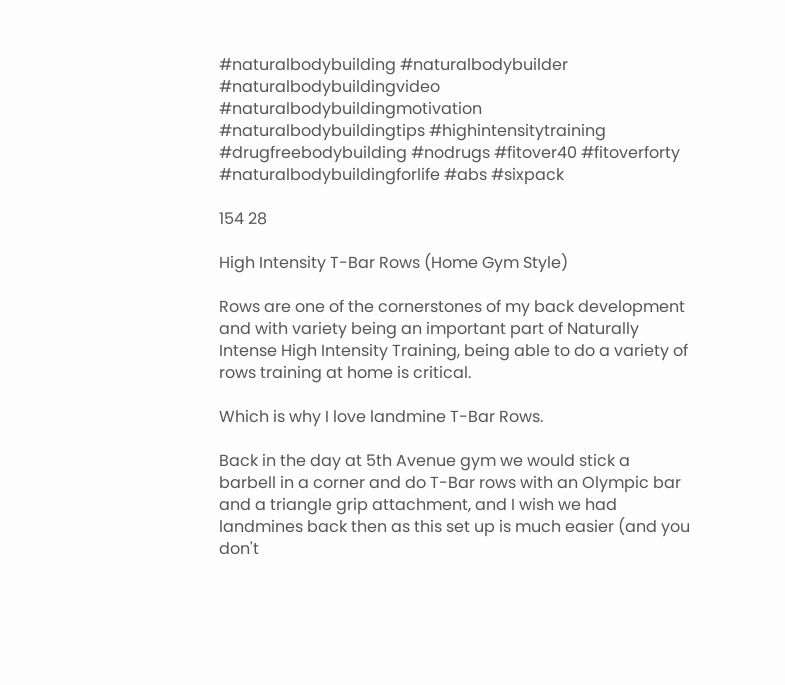#naturalbodybuilding #naturalbodybuilder #naturalbodybuildingvideo #naturalbodybuildingmotivation #naturalbodybuildingtips #highintensitytraining #drugfreebodybuilding #nodrugs #fitover40 #fitoverforty #naturalbodybuildingforlife #abs #sixpack

154 28

High Intensity T-Bar Rows (Home Gym Style)

Rows are one of the cornerstones of my back development and with variety being an important part of Naturally Intense High Intensity Training, being able to do a variety of rows training at home is critical.

Which is why I love landmine T-Bar Rows.

Back in the day at 5th Avenue gym we would stick a barbell in a corner and do T-Bar rows with an Olympic bar and a triangle grip attachment, and I wish we had landmines back then as this set up is much easier (and you don't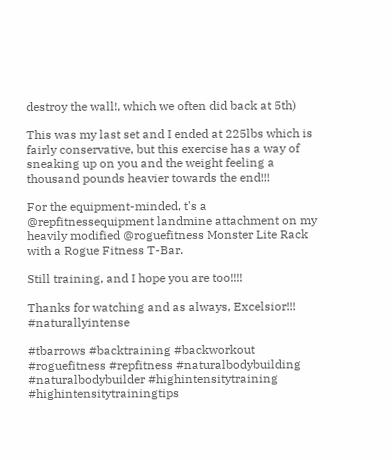destroy the wall!, which we often did back at 5th)

This was my last set and I ended at 225lbs which is fairly conservative, but this exercise has a way of sneaking up on you and the weight feeling a thousand pounds heavier towards the end!!!

For the equipment-minded, t's a @repfitnessequipment landmine attachment on my heavily modified @roguefitness Monster Lite Rack with a Rogue Fitness T-Bar.

Still training, and I hope you are too!!!!

Thanks for watching and as always, Excelsior!!! #naturallyintense

#tbarrows #backtraining #backworkout #roguefitness #repfitness #naturalbodybuilding #naturalbodybuilder #highintensitytraining #highintensitytrainingtips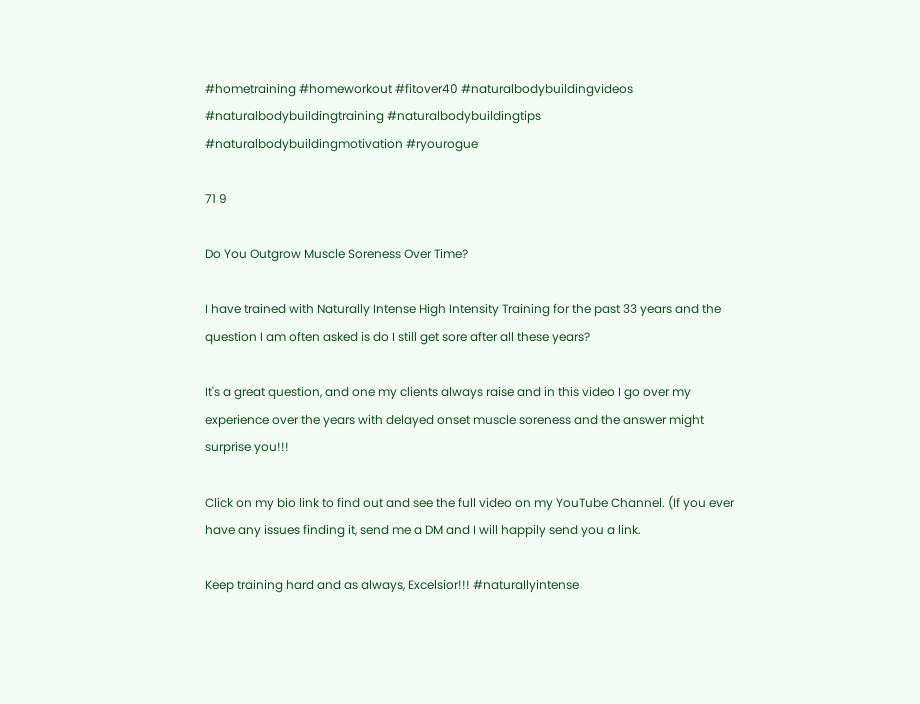#hometraining #homeworkout #fitover40 #naturalbodybuildingvideos #naturalbodybuildingtraining #naturalbodybuildingtips #naturalbodybuildingmotivation #ryourogue

71 9

Do You Outgrow Muscle Soreness Over Time?

I have trained with Naturally Intense High Intensity Training for the past 33 years and the question I am often asked is do I still get sore after all these years?

It's a great question, and one my clients always raise and in this video I go over my experience over the years with delayed onset muscle soreness and the answer might surprise you!!!

Click on my bio link to find out and see the full video on my YouTube Channel. (If you ever have any issues finding it, send me a DM and I will happily send you a link.

Keep training hard and as always, Excelsior!!! #naturallyintense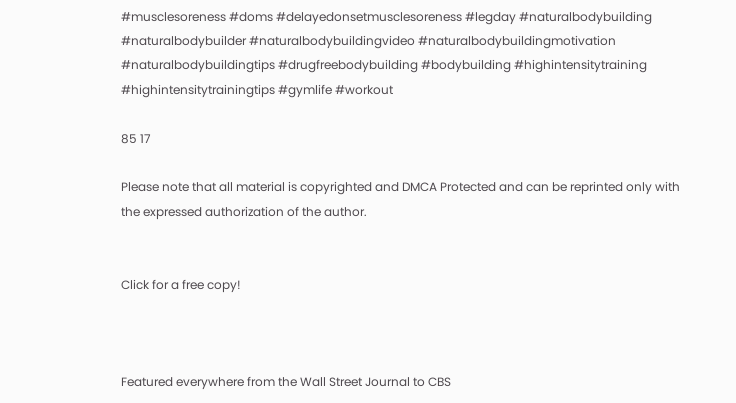#musclesoreness #doms #delayedonsetmusclesoreness #legday #naturalbodybuilding #naturalbodybuilder #naturalbodybuildingvideo #naturalbodybuildingmotivation #naturalbodybuildingtips #drugfreebodybuilding #bodybuilding #highintensitytraining #highintensitytrainingtips #gymlife #workout

85 17

Please note that all material is copyrighted and DMCA Protected and can be reprinted only with the expressed authorization of the author.


Click for a free copy!



Featured everywhere from the Wall Street Journal to CBS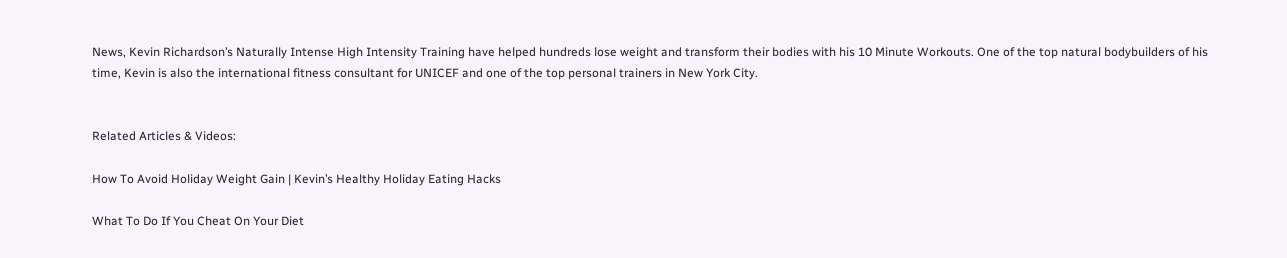News, Kevin Richardson’s Naturally Intense High Intensity Training have helped hundreds lose weight and transform their bodies with his 10 Minute Workouts. One of the top natural bodybuilders of his time, Kevin is also the international fitness consultant for UNICEF and one of the top personal trainers in New York City.


Related Articles & Videos:

How To Avoid Holiday Weight Gain | Kevin’s Healthy Holiday Eating Hacks

What To Do If You Cheat On Your Diet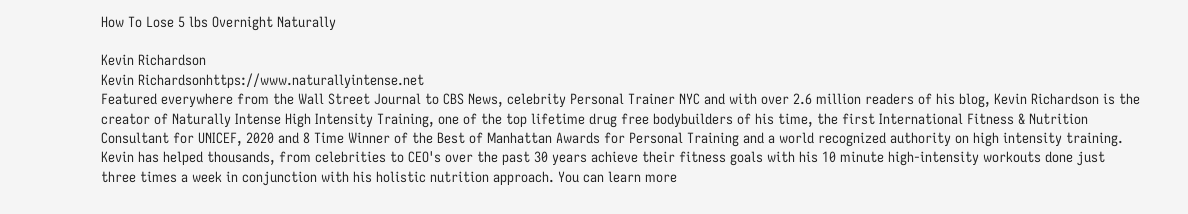How To Lose 5 lbs Overnight Naturally

Kevin Richardson
Kevin Richardsonhttps://www.naturallyintense.net
Featured everywhere from the Wall Street Journal to CBS News, celebrity Personal Trainer NYC and with over 2.6 million readers of his blog, Kevin Richardson is the creator of Naturally Intense High Intensity Training, one of the top lifetime drug free bodybuilders of his time, the first International Fitness & Nutrition Consultant for UNICEF, 2020 and 8 Time Winner of the Best of Manhattan Awards for Personal Training and a world recognized authority on high intensity training. Kevin has helped thousands, from celebrities to CEO's over the past 30 years achieve their fitness goals with his 10 minute high-intensity workouts done just three times a week in conjunction with his holistic nutrition approach. You can learn more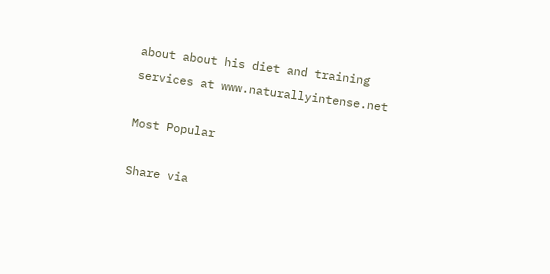about about his diet and training services at www.naturallyintense.net

Most Popular

Share via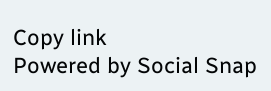Copy link
Powered by Social Snap